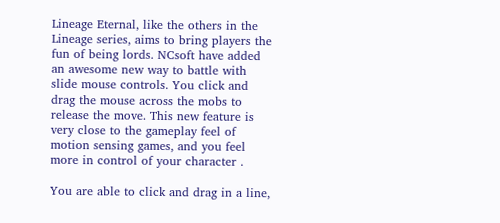Lineage Eternal, like the others in the Lineage series, aims to bring players the fun of being lords. NCsoft have added an awesome new way to battle with slide mouse controls. You click and drag the mouse across the mobs to release the move. This new feature is very close to the gameplay feel of motion sensing games, and you feel more in control of your character .

You are able to click and drag in a line,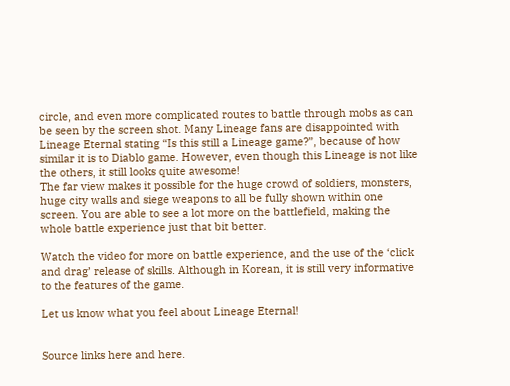circle, and even more complicated routes to battle through mobs as can be seen by the screen shot. Many Lineage fans are disappointed with Lineage Eternal stating “Is this still a Lineage game?”, because of how similar it is to Diablo game. However, even though this Lineage is not like the others, it still looks quite awesome!
The far view makes it possible for the huge crowd of soldiers, monsters, huge city walls and siege weapons to all be fully shown within one screen. You are able to see a lot more on the battlefield, making the whole battle experience just that bit better.

Watch the video for more on battle experience, and the use of the ‘click and drag’ release of skills. Although in Korean, it is still very informative to the features of the game.

Let us know what you feel about Lineage Eternal!


Source links here and here.